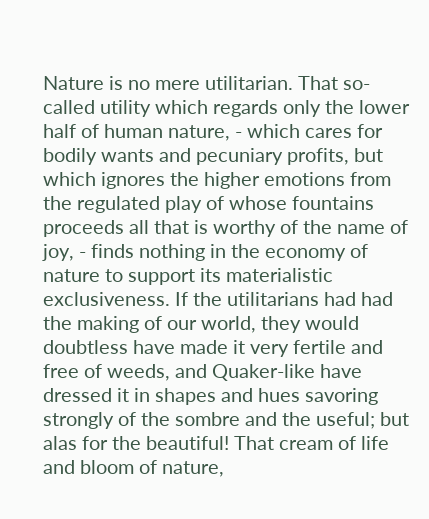Nature is no mere utilitarian. That so-called utility which regards only the lower half of human nature, - which cares for bodily wants and pecuniary profits, but which ignores the higher emotions from the regulated play of whose fountains proceeds all that is worthy of the name of joy, - finds nothing in the economy of nature to support its materialistic exclusiveness. If the utilitarians had had the making of our world, they would doubtless have made it very fertile and free of weeds, and Quaker-like have dressed it in shapes and hues savoring strongly of the sombre and the useful; but alas for the beautiful! That cream of life and bloom of nature,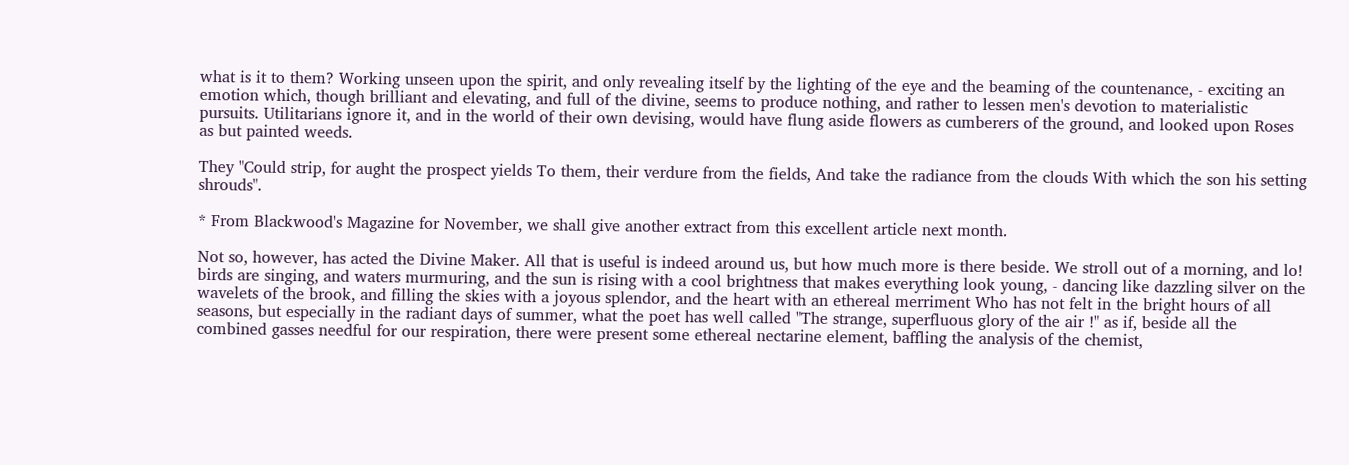what is it to them? Working unseen upon the spirit, and only revealing itself by the lighting of the eye and the beaming of the countenance, - exciting an emotion which, though brilliant and elevating, and full of the divine, seems to produce nothing, and rather to lessen men's devotion to materialistic pursuits. Utilitarians ignore it, and in the world of their own devising, would have flung aside flowers as cumberers of the ground, and looked upon Roses as but painted weeds.

They "Could strip, for aught the prospect yields To them, their verdure from the fields, And take the radiance from the clouds With which the son his setting shrouds".

* From Blackwood's Magazine for November, we shall give another extract from this excellent article next month.

Not so, however, has acted the Divine Maker. All that is useful is indeed around us, but how much more is there beside. We stroll out of a morning, and lo! birds are singing, and waters murmuring, and the sun is rising with a cool brightness that makes everything look young, - dancing like dazzling silver on the wavelets of the brook, and filling the skies with a joyous splendor, and the heart with an ethereal merriment Who has not felt in the bright hours of all seasons, but especially in the radiant days of summer, what the poet has well called "The strange, superfluous glory of the air !" as if, beside all the combined gasses needful for our respiration, there were present some ethereal nectarine element, baffling the analysis of the chemist,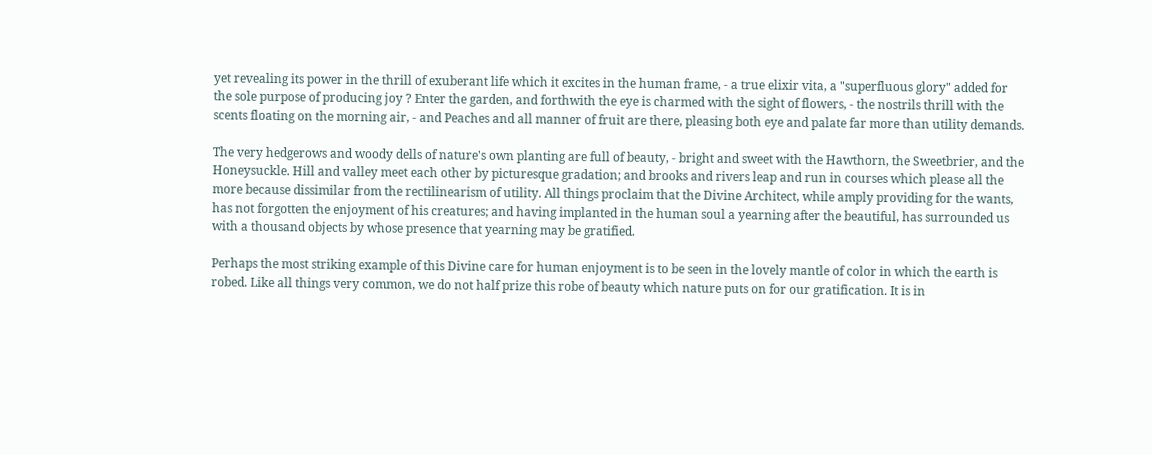yet revealing its power in the thrill of exuberant life which it excites in the human frame, - a true elixir vita, a "superfluous glory" added for the sole purpose of producing joy ? Enter the garden, and forthwith the eye is charmed with the sight of flowers, - the nostrils thrill with the scents floating on the morning air, - and Peaches and all manner of fruit are there, pleasing both eye and palate far more than utility demands.

The very hedgerows and woody dells of nature's own planting are full of beauty, - bright and sweet with the Hawthorn, the Sweetbrier, and the Honeysuckle. Hill and valley meet each other by picturesque gradation; and brooks and rivers leap and run in courses which please all the more because dissimilar from the rectilinearism of utility. All things proclaim that the Divine Architect, while amply providing for the wants, has not forgotten the enjoyment of his creatures; and having implanted in the human soul a yearning after the beautiful, has surrounded us with a thousand objects by whose presence that yearning may be gratified.

Perhaps the most striking example of this Divine care for human enjoyment is to be seen in the lovely mantle of color in which the earth is robed. Like all things very common, we do not half prize this robe of beauty which nature puts on for our gratification. It is in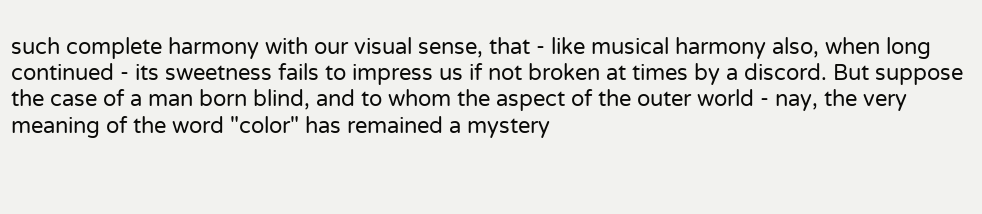such complete harmony with our visual sense, that - like musical harmony also, when long continued - its sweetness fails to impress us if not broken at times by a discord. But suppose the case of a man born blind, and to whom the aspect of the outer world - nay, the very meaning of the word "color" has remained a mystery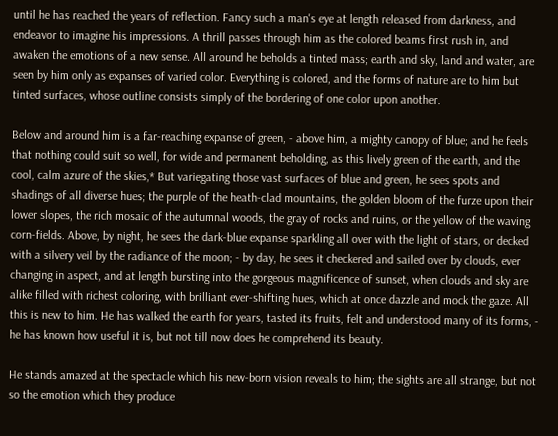until he has reached the years of reflection. Fancy such a man's eye at length released from darkness, and endeavor to imagine his impressions. A thrill passes through him as the colored beams first rush in, and awaken the emotions of a new sense. All around he beholds a tinted mass; earth and sky, land and water, are seen by him only as expanses of varied color. Everything is colored, and the forms of nature are to him but tinted surfaces, whose outline consists simply of the bordering of one color upon another.

Below and around him is a far-reaching expanse of green, - above him, a mighty canopy of blue; and he feels that nothing could suit so well, for wide and permanent beholding, as this lively green of the earth, and the cool, calm azure of the skies,* But variegating those vast surfaces of blue and green, he sees spots and shadings of all diverse hues; the purple of the heath-clad mountains, the golden bloom of the furze upon their lower slopes, the rich mosaic of the autumnal woods, the gray of rocks and ruins, or the yellow of the waving corn-fields. Above, by night, he sees the dark-blue expanse sparkling all over with the light of stars, or decked with a silvery veil by the radiance of the moon; - by day, he sees it checkered and sailed over by clouds, ever changing in aspect, and at length bursting into the gorgeous magnificence of sunset, when clouds and sky are alike filled with richest coloring, with brilliant ever-shifting hues, which at once dazzle and mock the gaze. All this is new to him. He has walked the earth for years, tasted its fruits, felt and understood many of its forms, - he has known how useful it is, but not till now does he comprehend its beauty.

He stands amazed at the spectacle which his new-born vision reveals to him; the sights are all strange, but not so the emotion which they produce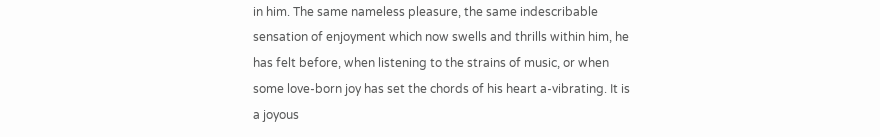in him. The same nameless pleasure, the same indescribable sensation of enjoyment which now swells and thrills within him, he has felt before, when listening to the strains of music, or when some love-born joy has set the chords of his heart a-vibrating. It is a joyous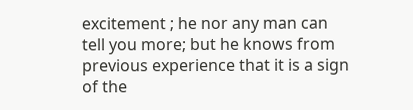excitement ; he nor any man can tell you more; but he knows from previous experience that it is a sign of the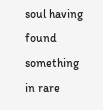soul having found something in rare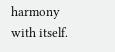harmony with itself.